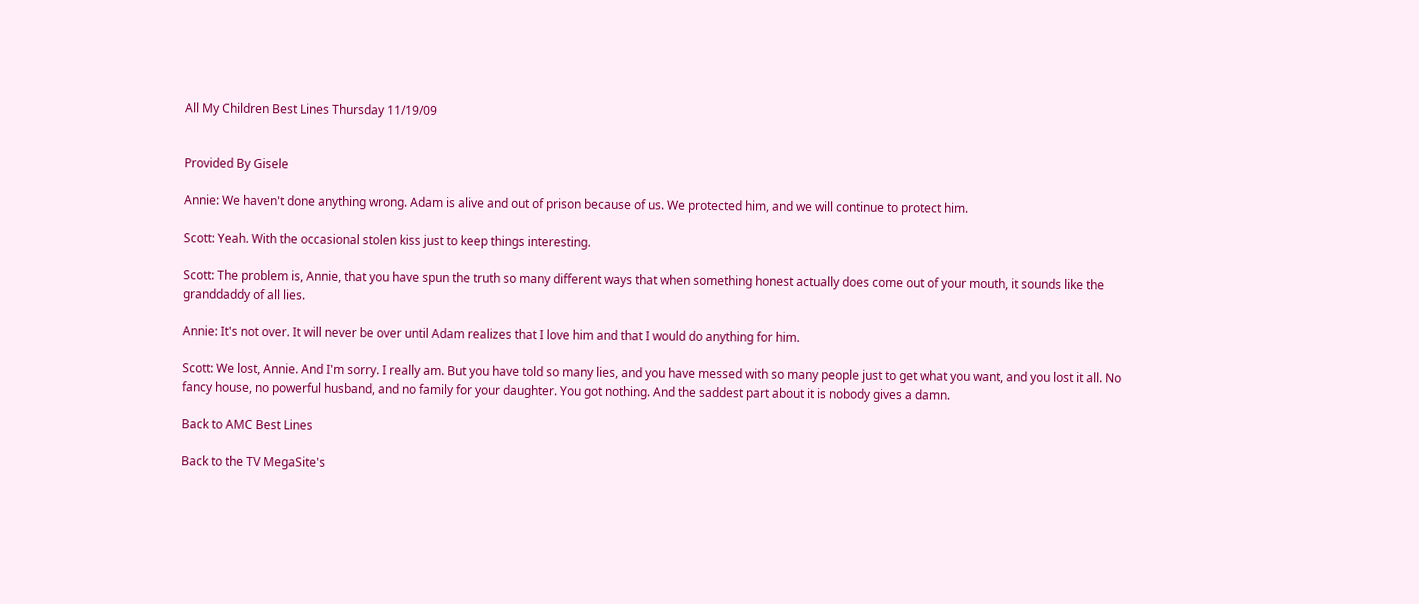All My Children Best Lines Thursday 11/19/09


Provided By Gisele

Annie: We haven't done anything wrong. Adam is alive and out of prison because of us. We protected him, and we will continue to protect him.

Scott: Yeah. With the occasional stolen kiss just to keep things interesting.

Scott: The problem is, Annie, that you have spun the truth so many different ways that when something honest actually does come out of your mouth, it sounds like the granddaddy of all lies.

Annie: It's not over. It will never be over until Adam realizes that I love him and that I would do anything for him.

Scott: We lost, Annie. And I'm sorry. I really am. But you have told so many lies, and you have messed with so many people just to get what you want, and you lost it all. No fancy house, no powerful husband, and no family for your daughter. You got nothing. And the saddest part about it is nobody gives a damn.

Back to AMC Best Lines

Back to the TV MegaSite's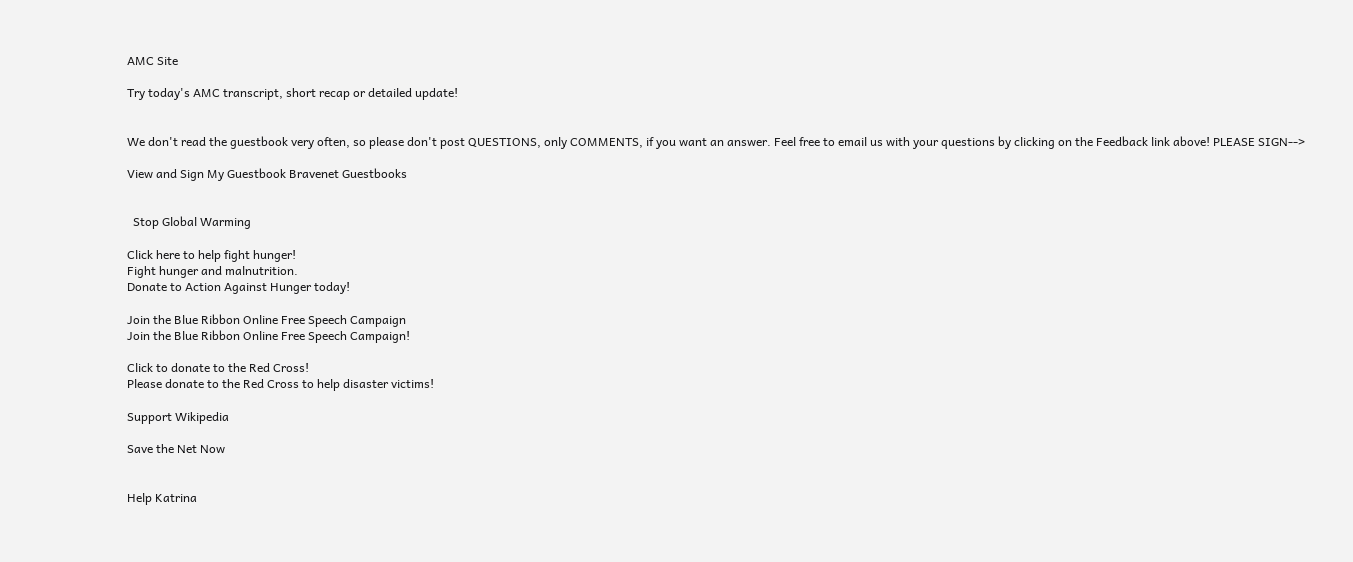AMC Site

Try today's AMC transcript, short recap or detailed update!


We don't read the guestbook very often, so please don't post QUESTIONS, only COMMENTS, if you want an answer. Feel free to email us with your questions by clicking on the Feedback link above! PLEASE SIGN-->

View and Sign My Guestbook Bravenet Guestbooks


  Stop Global Warming

Click here to help fight hunger!
Fight hunger and malnutrition.
Donate to Action Against Hunger today!

Join the Blue Ribbon Online Free Speech Campaign
Join the Blue Ribbon Online Free Speech Campaign!

Click to donate to the Red Cross!
Please donate to the Red Cross to help disaster victims!

Support Wikipedia

Save the Net Now


Help Katrina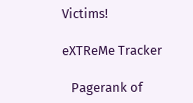Victims!

eXTReMe Tracker

   Pagerank of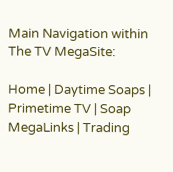Main Navigation within The TV MegaSite:

Home | Daytime Soaps | Primetime TV | Soap MegaLinks | Trading